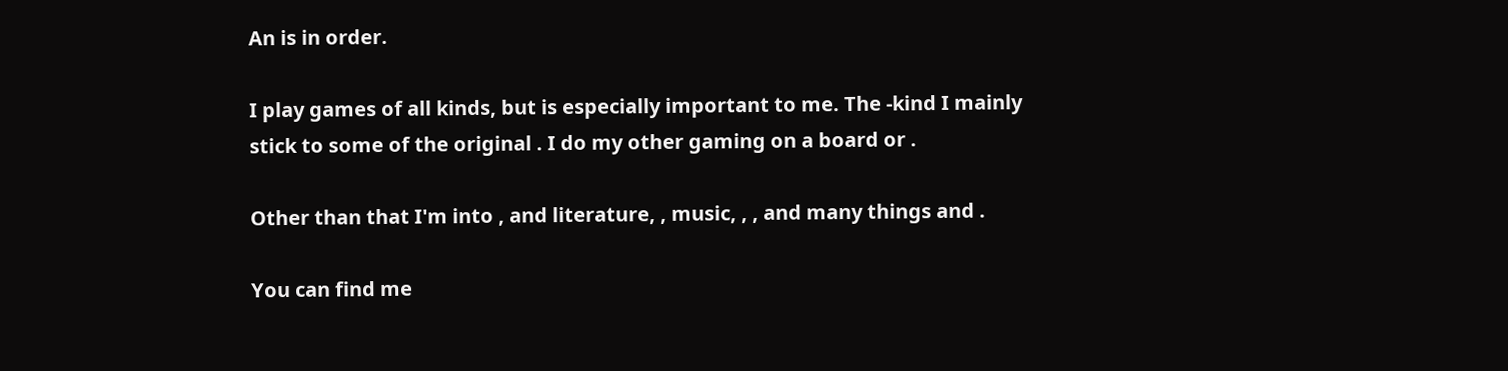An is in order.

I play games of all kinds, but is especially important to me. The -kind I mainly stick to some of the original . I do my other gaming on a board or .

Other than that I'm into , and literature, , music, , , and many things and .

You can find me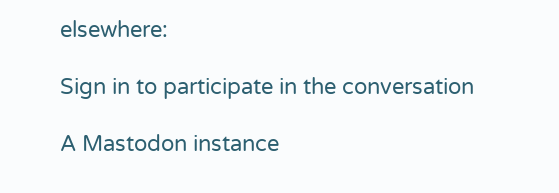elsewhere:

Sign in to participate in the conversation

A Mastodon instance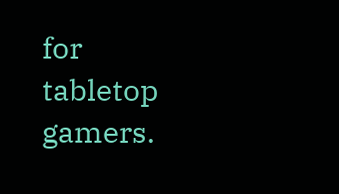for tabletop gamers.